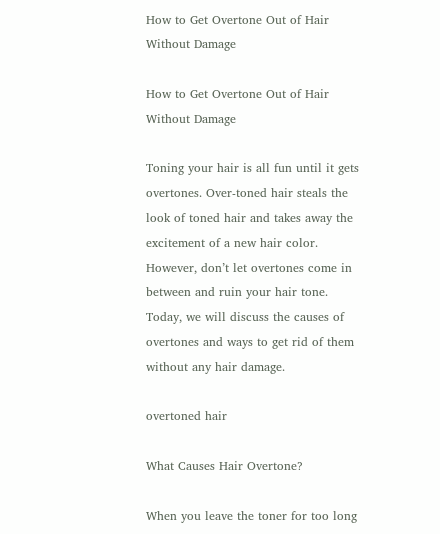How to Get Overtone Out of Hair Without Damage

How to Get Overtone Out of Hair Without Damage

Toning your hair is all fun until it gets overtones. Over-toned hair steals the look of toned hair and takes away the excitement of a new hair color. However, don’t let overtones come in between and ruin your hair tone. Today, we will discuss the causes of overtones and ways to get rid of them without any hair damage.

overtoned hair

What Causes Hair Overtone?

When you leave the toner for too long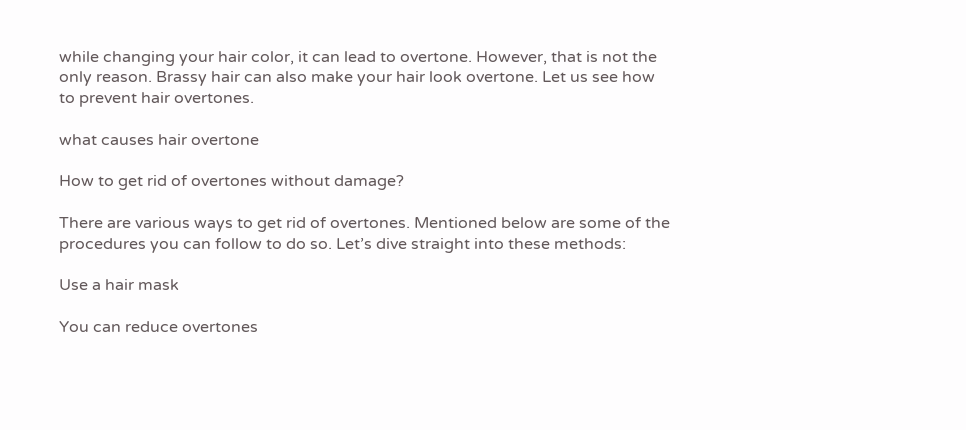while changing your hair color, it can lead to overtone. However, that is not the only reason. Brassy hair can also make your hair look overtone. Let us see how to prevent hair overtones.

what causes hair overtone

How to get rid of overtones without damage?

There are various ways to get rid of overtones. Mentioned below are some of the procedures you can follow to do so. Let’s dive straight into these methods:

Use a hair mask

You can reduce overtones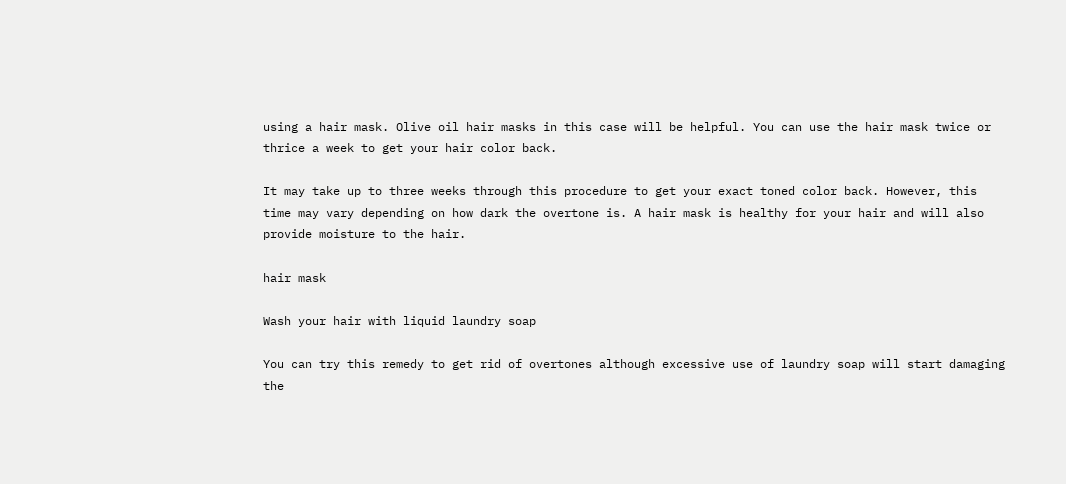using a hair mask. Olive oil hair masks in this case will be helpful. You can use the hair mask twice or thrice a week to get your hair color back.

It may take up to three weeks through this procedure to get your exact toned color back. However, this time may vary depending on how dark the overtone is. A hair mask is healthy for your hair and will also provide moisture to the hair.

hair mask

Wash your hair with liquid laundry soap

You can try this remedy to get rid of overtones although excessive use of laundry soap will start damaging the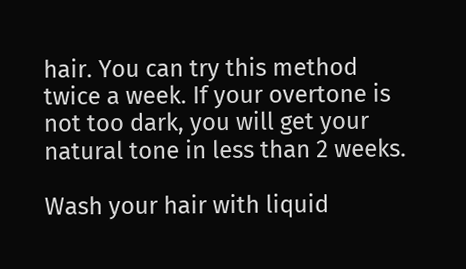hair. You can try this method twice a week. If your overtone is not too dark, you will get your natural tone in less than 2 weeks.

Wash your hair with liquid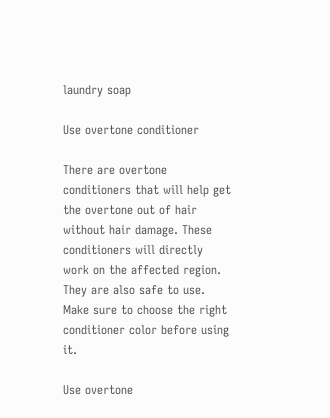laundry soap

Use overtone conditioner

There are overtone conditioners that will help get the overtone out of hair without hair damage. These conditioners will directly work on the affected region. They are also safe to use. Make sure to choose the right conditioner color before using it.

Use overtone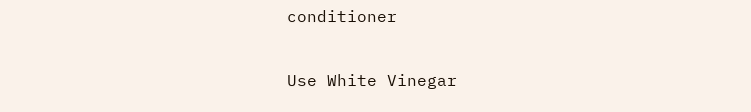conditioner

Use White Vinegar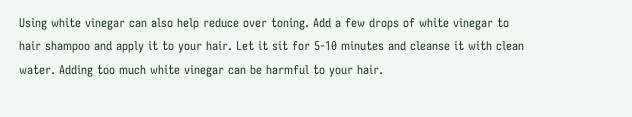Using white vinegar can also help reduce over toning. Add a few drops of white vinegar to hair shampoo and apply it to your hair. Let it sit for 5-10 minutes and cleanse it with clean water. Adding too much white vinegar can be harmful to your hair.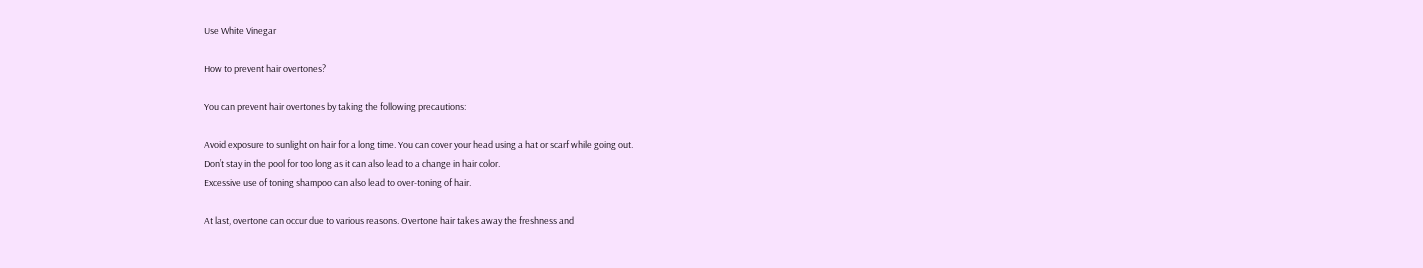Use White Vinegar

How to prevent hair overtones?

You can prevent hair overtones by taking the following precautions:

Avoid exposure to sunlight on hair for a long time. You can cover your head using a hat or scarf while going out.
Don’t stay in the pool for too long as it can also lead to a change in hair color.
Excessive use of toning shampoo can also lead to over-toning of hair.

At last, overtone can occur due to various reasons. Overtone hair takes away the freshness and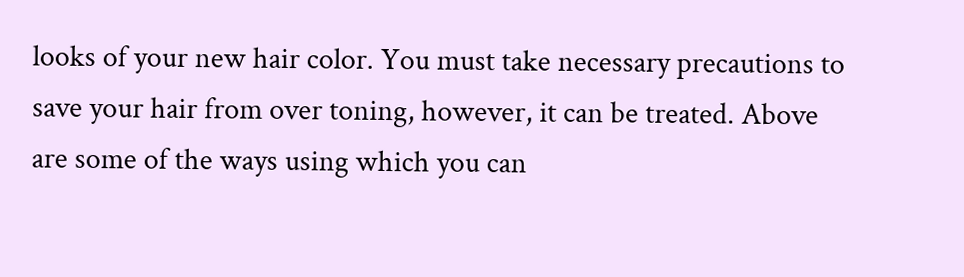looks of your new hair color. You must take necessary precautions to save your hair from over toning, however, it can be treated. Above are some of the ways using which you can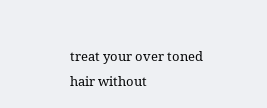treat your over toned hair without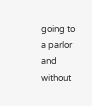going to a parlor and without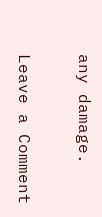any damage.

Leave a Comment